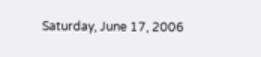Saturday, June 17, 2006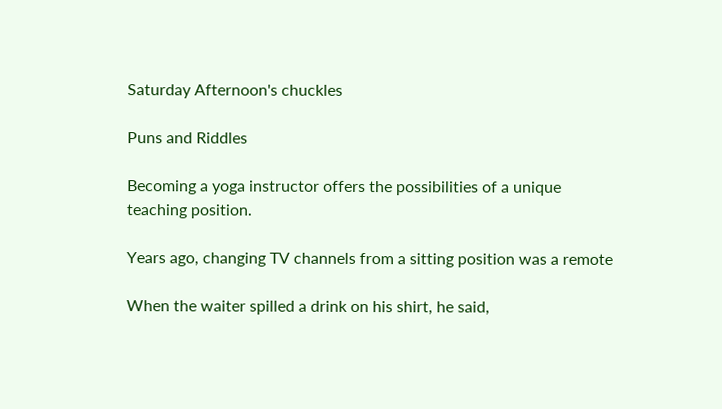Saturday Afternoon's chuckles

Puns and Riddles

Becoming a yoga instructor offers the possibilities of a unique
teaching position.

Years ago, changing TV channels from a sitting position was a remote

When the waiter spilled a drink on his shirt, he said,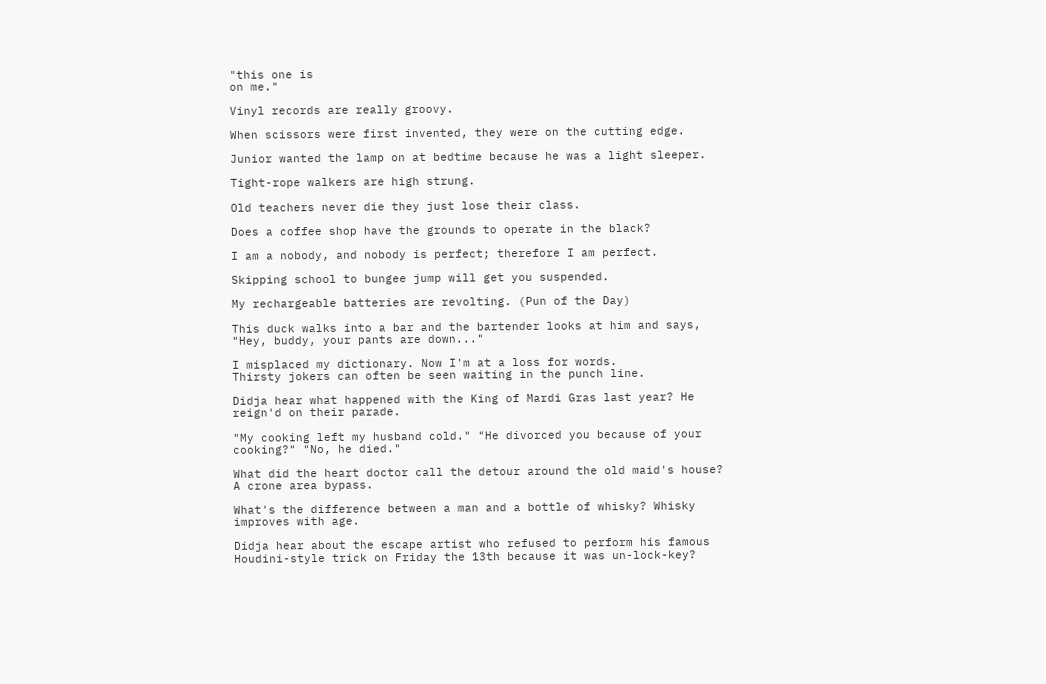"this one is
on me."

Vinyl records are really groovy.

When scissors were first invented, they were on the cutting edge.

Junior wanted the lamp on at bedtime because he was a light sleeper.

Tight-rope walkers are high strung.

Old teachers never die they just lose their class.

Does a coffee shop have the grounds to operate in the black?

I am a nobody, and nobody is perfect; therefore I am perfect.

Skipping school to bungee jump will get you suspended.

My rechargeable batteries are revolting. (Pun of the Day)

This duck walks into a bar and the bartender looks at him and says,
"Hey, buddy, your pants are down..."

I misplaced my dictionary. Now I'm at a loss for words.
Thirsty jokers can often be seen waiting in the punch line.

Didja hear what happened with the King of Mardi Gras last year? He
reign'd on their parade.

"My cooking left my husband cold." "He divorced you because of your
cooking?" "No, he died."

What did the heart doctor call the detour around the old maid's house?
A crone area bypass.

What's the difference between a man and a bottle of whisky? Whisky
improves with age.

Didja hear about the escape artist who refused to perform his famous
Houdini-style trick on Friday the 13th because it was un-lock-key?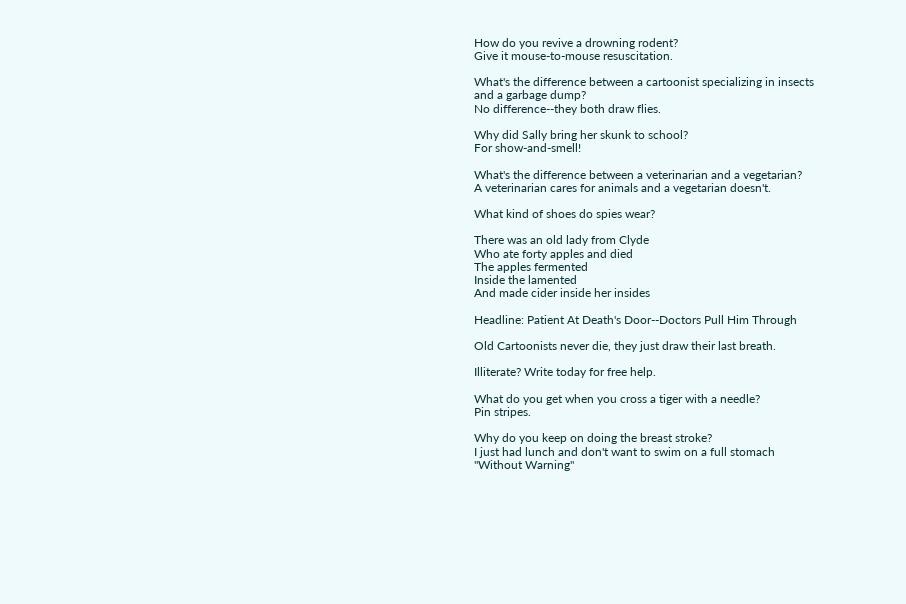How do you revive a drowning rodent?
Give it mouse-to-mouse resuscitation.

What's the difference between a cartoonist specializing in insects
and a garbage dump?
No difference--they both draw flies.

Why did Sally bring her skunk to school?
For show-and-smell!

What's the difference between a veterinarian and a vegetarian?
A veterinarian cares for animals and a vegetarian doesn't.

What kind of shoes do spies wear?

There was an old lady from Clyde
Who ate forty apples and died
The apples fermented
Inside the lamented
And made cider inside her insides

Headline: Patient At Death's Door--Doctors Pull Him Through

Old Cartoonists never die, they just draw their last breath.

Illiterate? Write today for free help.

What do you get when you cross a tiger with a needle?
Pin stripes.

Why do you keep on doing the breast stroke?
I just had lunch and don't want to swim on a full stomach
"Without Warning"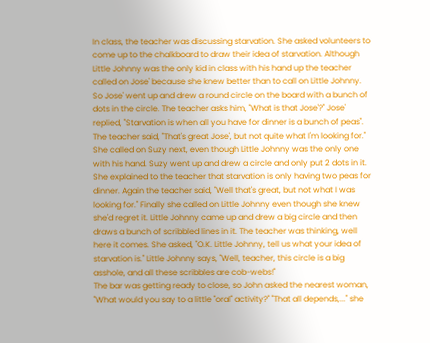In class, the teacher was discussing starvation. She asked volunteers to come up to the chalkboard to draw their idea of starvation. Although Little Johnny was the only kid in class with his hand up the teacher called on Jose' because she knew better than to call on Little Johnny. So Jose' went up and drew a round circle on the board with a bunch of dots in the circle. The teacher asks him, "What is that Jose'?" Jose' replied, "Starvation is when all you have for dinner is a bunch of peas". The teacher said, "That's great Jose', but not quite what I'm looking for." She called on Suzy next, even though Little Johnny was the only one with his hand. Suzy went up and drew a circle and only put 2 dots in it. She explained to the teacher that starvation is only having two peas for dinner. Again the teacher said, "Well that's great, but not what I was looking for." Finally she called on Little Johnny even though she knew she'd regret it. Little Johnny came up and drew a big circle and then draws a bunch of scribbled lines in it. The teacher was thinking, well here it comes. She asked, "O.K. Little Johnny, tell us what your idea of starvation is." Little Johnny says, "Well, teacher, this circle is a big asshole, and all these scribbles are cob-webs!"
The bar was getting ready to close, so John asked the nearest woman, "What would you say to a little "oral" activity?" "That all depends,..." she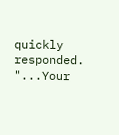quickly responded. "...Your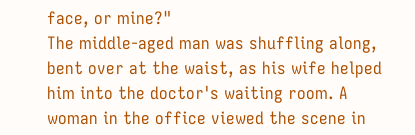face, or mine?"
The middle-aged man was shuffling along, bent over at the waist, as his wife helped him into the doctor's waiting room. A woman in the office viewed the scene in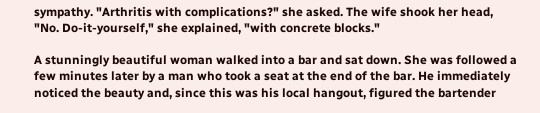sympathy. "Arthritis with complications?" she asked. The wife shook her head, "No. Do-it-yourself," she explained, "with concrete blocks."

A stunningly beautiful woman walked into a bar and sat down. She was followed a few minutes later by a man who took a seat at the end of the bar. He immediately noticed the beauty and, since this was his local hangout, figured the bartender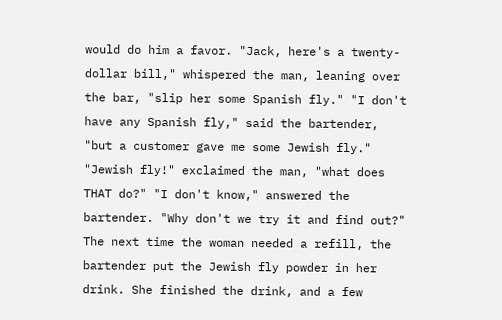would do him a favor. "Jack, here's a twenty-dollar bill," whispered the man, leaning over the bar, "slip her some Spanish fly." "I don't have any Spanish fly," said the bartender, "but a customer gave me some Jewish fly." "Jewish fly!" exclaimed the man, "what does THAT do?" "I don't know," answered the bartender. "Why don't we try it and find out?" The next time the woman needed a refill, the bartender put the Jewish fly powder in her drink. She finished the drink, and a few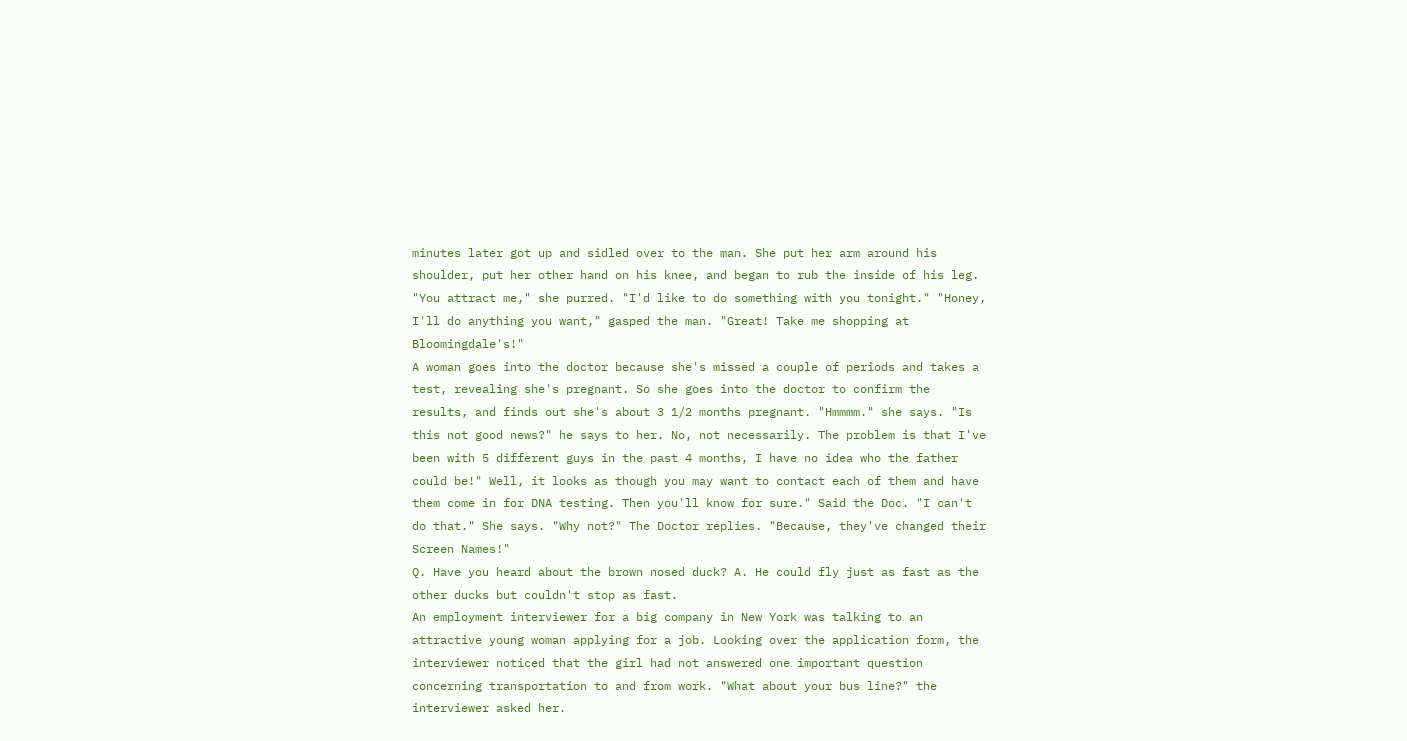minutes later got up and sidled over to the man. She put her arm around his shoulder, put her other hand on his knee, and began to rub the inside of his leg. "You attract me," she purred. "I'd like to do something with you tonight." "Honey, I'll do anything you want," gasped the man. "Great! Take me shopping at Bloomingdale's!"
A woman goes into the doctor because she's missed a couple of periods and takes a test, revealing she's pregnant. So she goes into the doctor to confirm the results, and finds out she's about 3 1/2 months pregnant. "Hmmmm." she says. "Is this not good news?" he says to her. No, not necessarily. The problem is that I've been with 5 different guys in the past 4 months, I have no idea who the father could be!" Well, it looks as though you may want to contact each of them and have them come in for DNA testing. Then you'll know for sure." Said the Doc. "I can't do that." She says. "Why not?" The Doctor replies. "Because, they've changed their Screen Names!"
Q. Have you heard about the brown nosed duck? A. He could fly just as fast as the other ducks but couldn't stop as fast.
An employment interviewer for a big company in New York was talking to an attractive young woman applying for a job. Looking over the application form, the interviewer noticed that the girl had not answered one important question concerning transportation to and from work. "What about your bus line?" the interviewer asked her.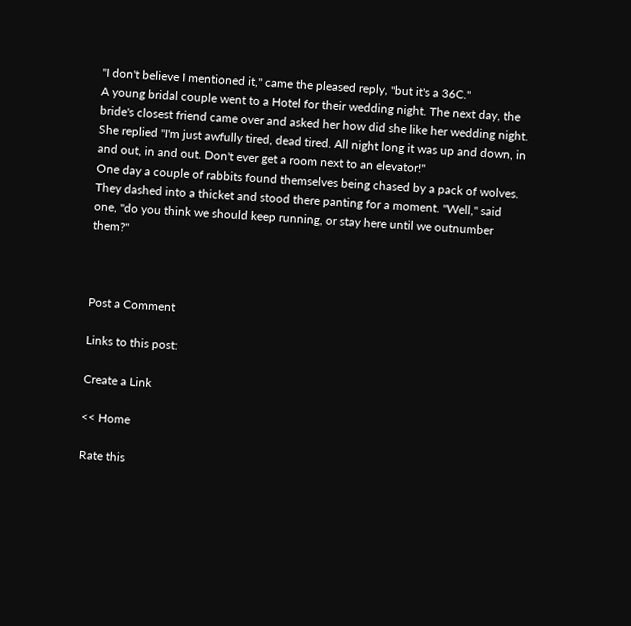"I don't believe I mentioned it," came the pleased reply, "but it's a 36C."
A young bridal couple went to a Hotel for their wedding night. The next day, the bride's closest friend came over and asked her how did she like her wedding night. She replied "I'm just awfully tired, dead tired. All night long it was up and down, in and out, in and out. Don't ever get a room next to an elevator!"
One day a couple of rabbits found themselves being chased by a pack of wolves. They dashed into a thicket and stood there panting for a moment. "Well," said one, "do you think we should keep running, or stay here until we outnumber them?"



Post a Comment

Links to this post:

Create a Link

<< Home

Rate this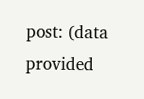post: (data provided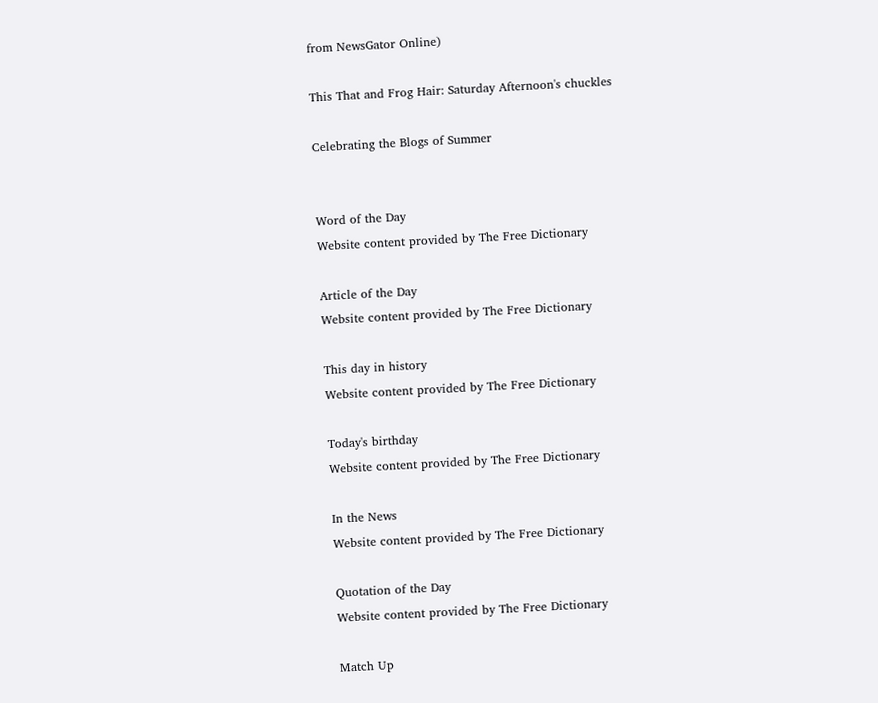from NewsGator Online)

This That and Frog Hair: Saturday Afternoon's chuckles

Celebrating the Blogs of Summer


Word of the Day
Website content provided by The Free Dictionary

Article of the Day
Website content provided by The Free Dictionary

This day in history
Website content provided by The Free Dictionary

Today's birthday
Website content provided by The Free Dictionary

In the News
Website content provided by The Free Dictionary

Quotation of the Day
Website content provided by The Free Dictionary

Match Up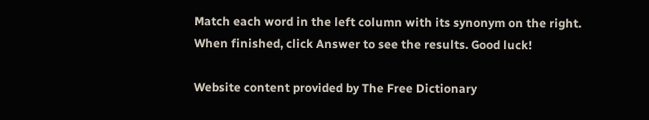Match each word in the left column with its synonym on the right. When finished, click Answer to see the results. Good luck!

Website content provided by The Free Dictionary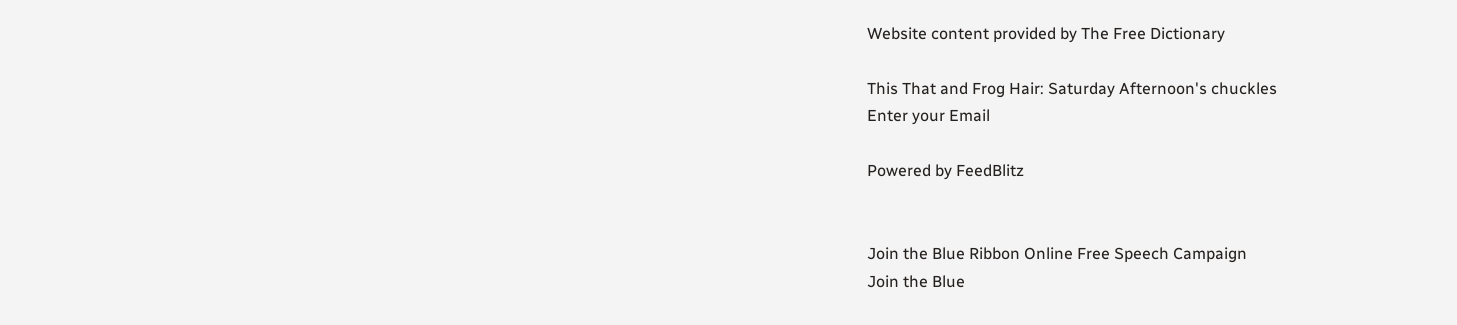Website content provided by The Free Dictionary

This That and Frog Hair: Saturday Afternoon's chuckles
Enter your Email

Powered by FeedBlitz


Join the Blue Ribbon Online Free Speech Campaign
Join the Blue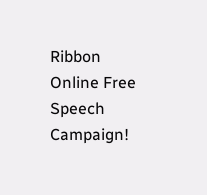Ribbon Online Free Speech Campaign!